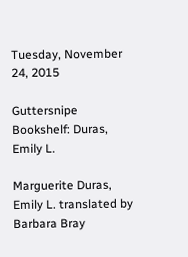Tuesday, November 24, 2015

Guttersnipe Bookshelf: Duras, Emily L.

Marguerite Duras, Emily L. translated by Barbara Bray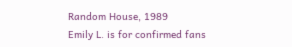Random House, 1989
Emily L. is for confirmed fans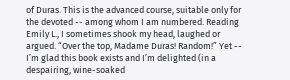of Duras. This is the advanced course, suitable only for the devoted -- among whom I am numbered. Reading Emily L., I sometimes shook my head, laughed or argued. “Over the top, Madame Duras! Random!” Yet -- I’m glad this book exists and I’m delighted (in a despairing, wine-soaked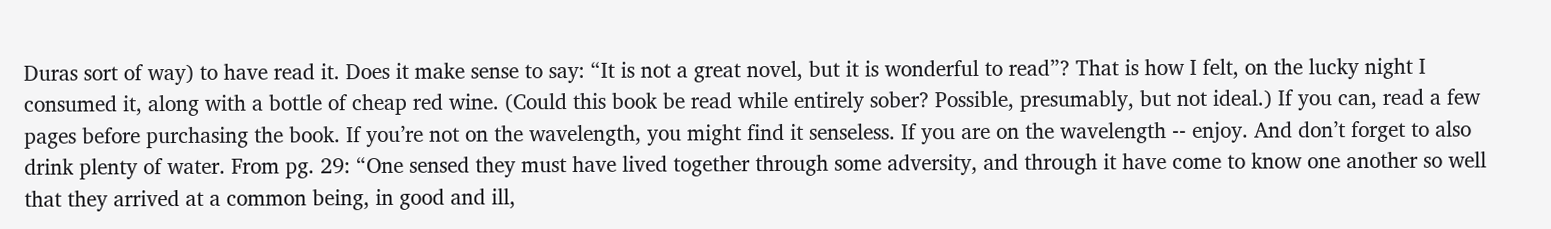Duras sort of way) to have read it. Does it make sense to say: “It is not a great novel, but it is wonderful to read”? That is how I felt, on the lucky night I consumed it, along with a bottle of cheap red wine. (Could this book be read while entirely sober? Possible, presumably, but not ideal.) If you can, read a few pages before purchasing the book. If you’re not on the wavelength, you might find it senseless. If you are on the wavelength -- enjoy. And don’t forget to also drink plenty of water. From pg. 29: “One sensed they must have lived together through some adversity, and through it have come to know one another so well that they arrived at a common being, in good and ill,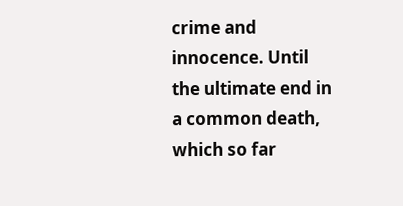crime and innocence. Until the ultimate end in a common death, which so far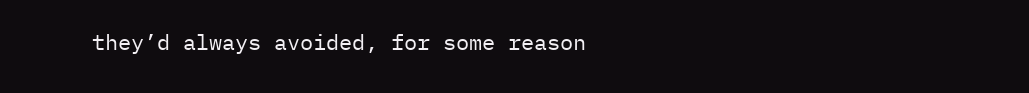they’d always avoided, for some reason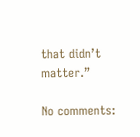that didn’t matter.”

No comments: